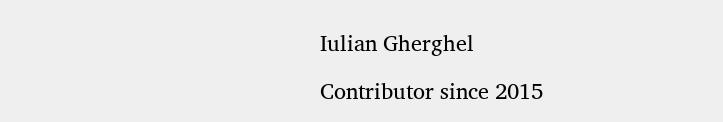Iulian Gherghel

Contributor since 2015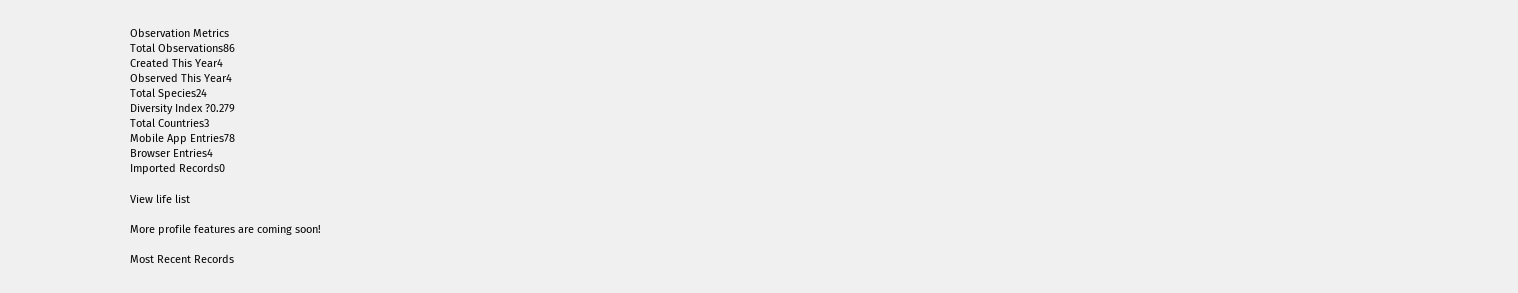Observation Metrics
Total Observations86
Created This Year4
Observed This Year4
Total Species24
Diversity Index ?0.279
Total Countries3
Mobile App Entries78
Browser Entries4
Imported Records0

View life list

More profile features are coming soon!

Most Recent Records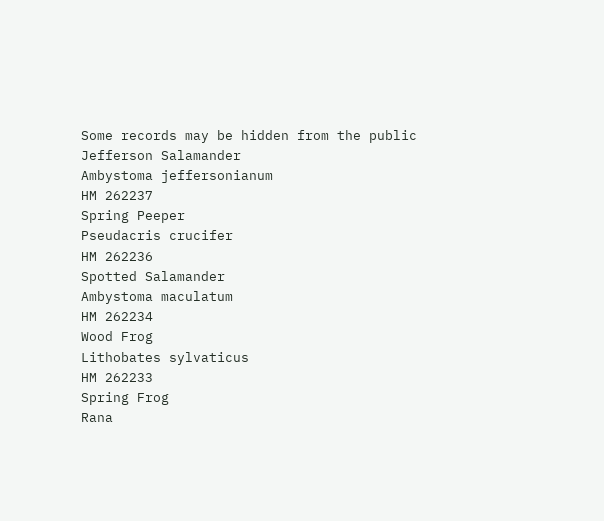Some records may be hidden from the public
Jefferson Salamander
Ambystoma jeffersonianum
HM 262237
Spring Peeper
Pseudacris crucifer
HM 262236
Spotted Salamander
Ambystoma maculatum
HM 262234
Wood Frog
Lithobates sylvaticus
HM 262233
Spring Frog
Rana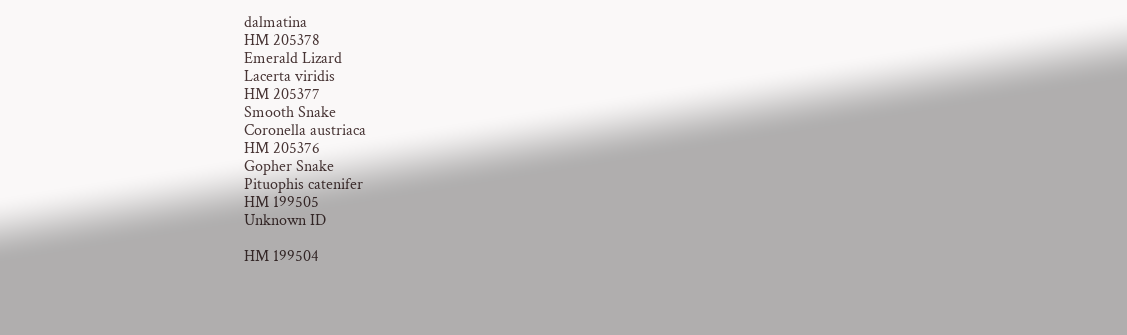dalmatina
HM 205378
Emerald Lizard
Lacerta viridis
HM 205377
Smooth Snake
Coronella austriaca
HM 205376
Gopher Snake
Pituophis catenifer
HM 199505
Unknown ID

HM 199504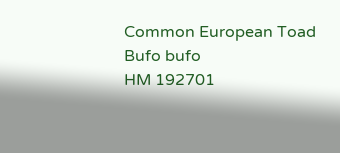Common European Toad
Bufo bufo
HM 192701